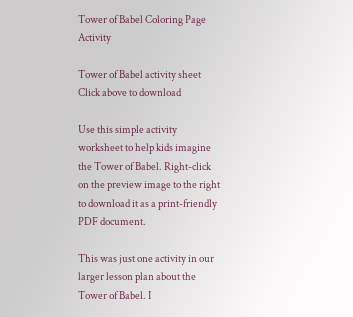Tower of Babel Coloring Page Activity

Tower of Babel activity sheet
Click above to download

Use this simple activity worksheet to help kids imagine the Tower of Babel. Right-click on the preview image to the right to download it as a print-friendly PDF document.

This was just one activity in our larger lesson plan about the Tower of Babel. I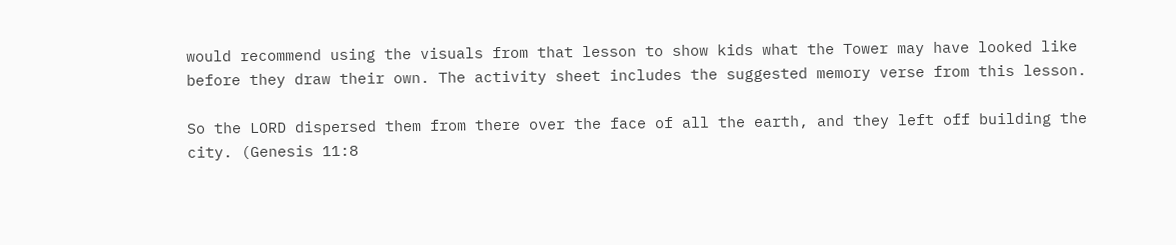would recommend using the visuals from that lesson to show kids what the Tower may have looked like before they draw their own. The activity sheet includes the suggested memory verse from this lesson.

So the LORD dispersed them from there over the face of all the earth, and they left off building the city. (Genesis 11:8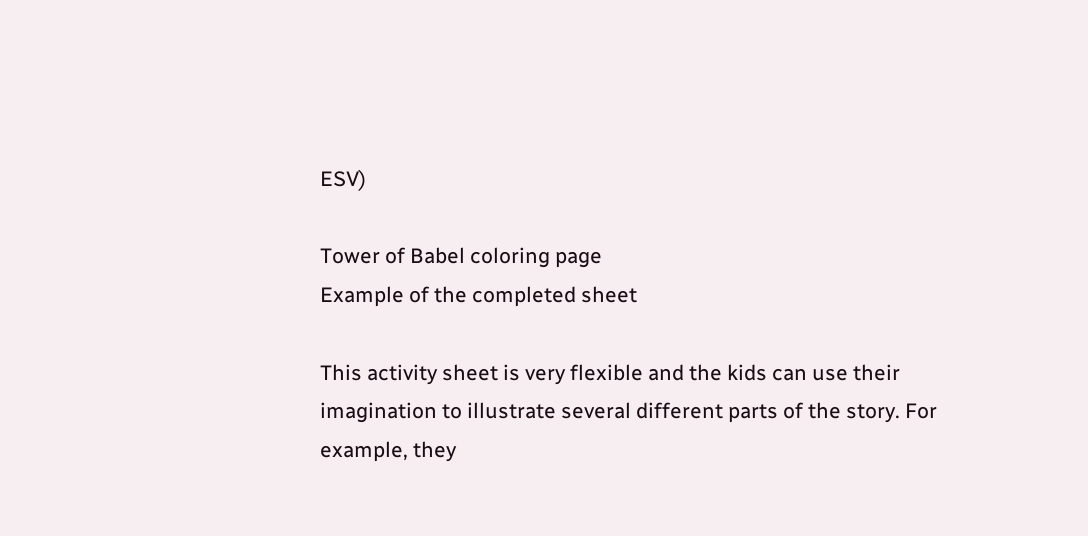ESV)

Tower of Babel coloring page
Example of the completed sheet

This activity sheet is very flexible and the kids can use their imagination to illustrate several different parts of the story. For example, they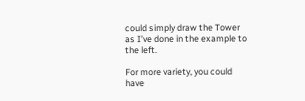could simply draw the Tower as I’ve done in the example to the left.

For more variety, you could have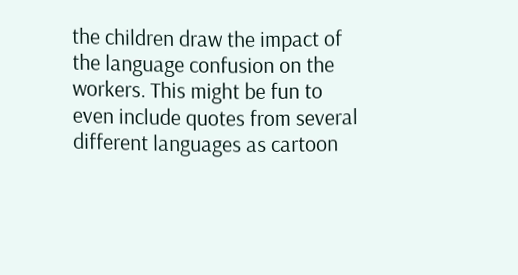the children draw the impact of the language confusion on the workers. This might be fun to even include quotes from several different languages as cartoon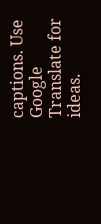captions. Use Google Translate for ideas.